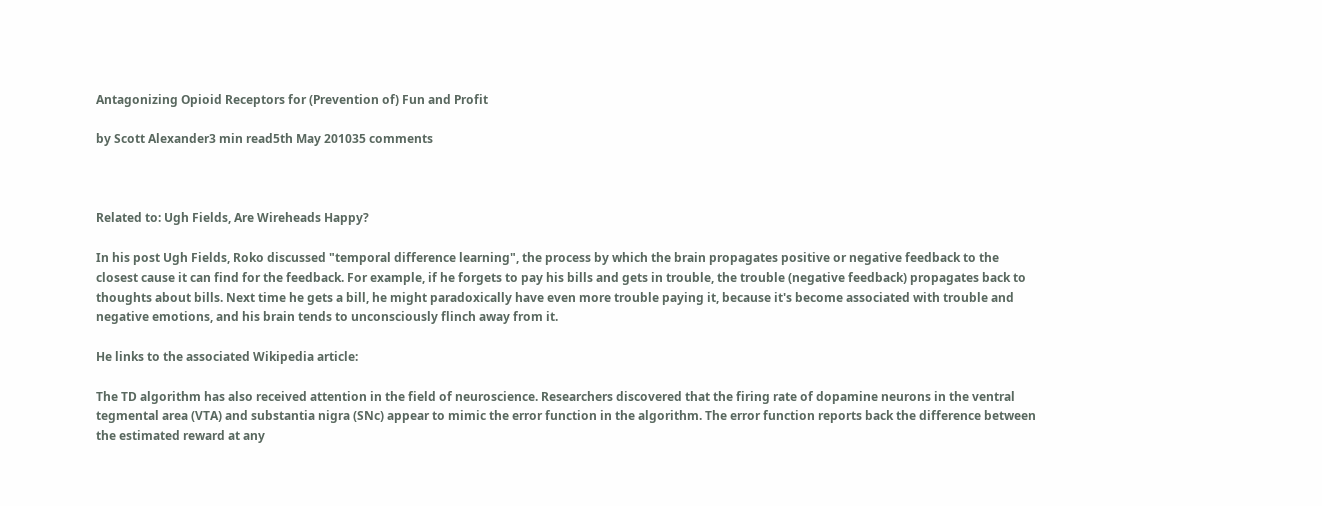Antagonizing Opioid Receptors for (Prevention of) Fun and Profit

by Scott Alexander3 min read5th May 201035 comments



Related to: Ugh Fields, Are Wireheads Happy?

In his post Ugh Fields, Roko discussed "temporal difference learning", the process by which the brain propagates positive or negative feedback to the closest cause it can find for the feedback. For example, if he forgets to pay his bills and gets in trouble, the trouble (negative feedback) propagates back to thoughts about bills. Next time he gets a bill, he might paradoxically have even more trouble paying it, because it's become associated with trouble and negative emotions, and his brain tends to unconsciously flinch away from it.

He links to the associated Wikipedia article:

The TD algorithm has also received attention in the field of neuroscience. Researchers discovered that the firing rate of dopamine neurons in the ventral tegmental area (VTA) and substantia nigra (SNc) appear to mimic the error function in the algorithm. The error function reports back the difference between the estimated reward at any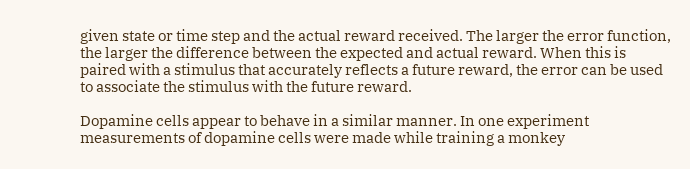given state or time step and the actual reward received. The larger the error function, the larger the difference between the expected and actual reward. When this is paired with a stimulus that accurately reflects a future reward, the error can be used to associate the stimulus with the future reward.

Dopamine cells appear to behave in a similar manner. In one experiment measurements of dopamine cells were made while training a monkey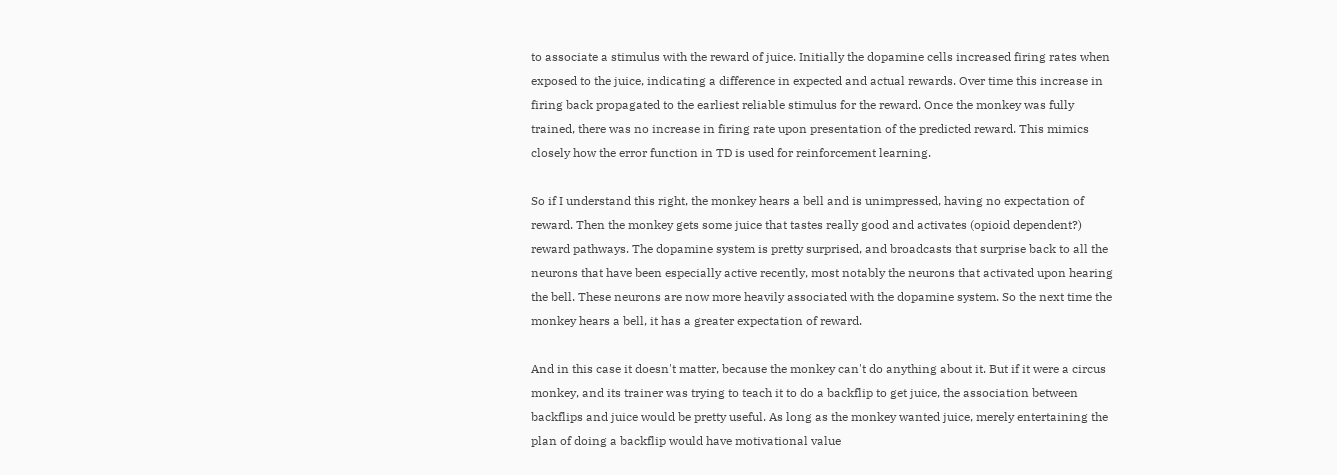to associate a stimulus with the reward of juice. Initially the dopamine cells increased firing rates when exposed to the juice, indicating a difference in expected and actual rewards. Over time this increase in firing back propagated to the earliest reliable stimulus for the reward. Once the monkey was fully trained, there was no increase in firing rate upon presentation of the predicted reward. This mimics closely how the error function in TD is used for reinforcement learning.

So if I understand this right, the monkey hears a bell and is unimpressed, having no expectation of reward. Then the monkey gets some juice that tastes really good and activates (opioid dependent?) reward pathways. The dopamine system is pretty surprised, and broadcasts that surprise back to all the neurons that have been especially active recently, most notably the neurons that activated upon hearing the bell. These neurons are now more heavily associated with the dopamine system. So the next time the monkey hears a bell, it has a greater expectation of reward.

And in this case it doesn't matter, because the monkey can't do anything about it. But if it were a circus monkey, and its trainer was trying to teach it to do a backflip to get juice, the association between backflips and juice would be pretty useful. As long as the monkey wanted juice, merely entertaining the plan of doing a backflip would have motivational value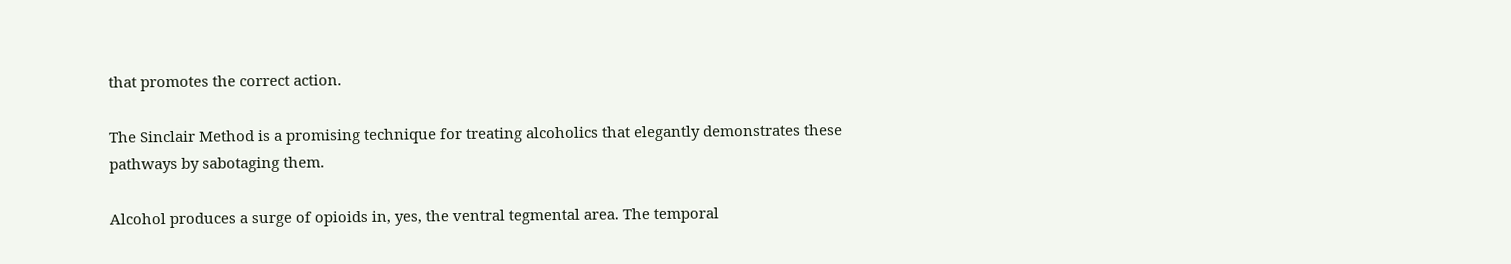that promotes the correct action.

The Sinclair Method is a promising technique for treating alcoholics that elegantly demonstrates these pathways by sabotaging them.

Alcohol produces a surge of opioids in, yes, the ventral tegmental area. The temporal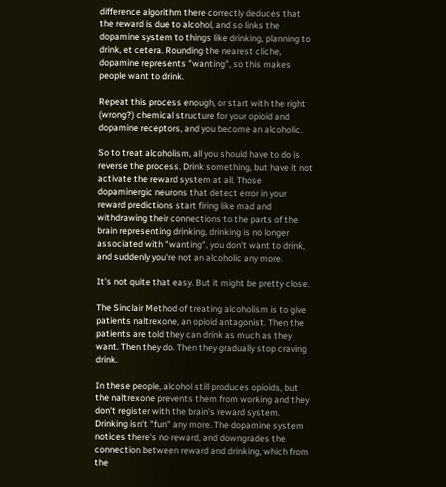difference algorithm there correctly deduces that the reward is due to alcohol, and so links the dopamine system to things like drinking, planning to drink, et cetera. Rounding the nearest cliche, dopamine represents "wanting", so this makes people want to drink.

Repeat this process enough, or start with the right (wrong?) chemical structure for your opioid and dopamine receptors, and you become an alcoholic.

So to treat alcoholism, all you should have to do is reverse the process. Drink something, but have it not activate the reward system at all. Those dopaminergic neurons that detect error in your reward predictions start firing like mad and withdrawing their connections to the parts of the brain representing drinking, drinking is no longer associated with "wanting", you don't want to drink, and suddenly you're not an alcoholic any more.

It's not quite that easy. But it might be pretty close.

The Sinclair Method of treating alcoholism is to give patients naltrexone, an opioid antagonist. Then the patients are told they can drink as much as they want. Then they do. Then they gradually stop craving drink.

In these people, alcohol still produces opioids, but the naltrexone prevents them from working and they don't register with the brain's reward system. Drinking isn't "fun" any more. The dopamine system notices there's no reward, and downgrades the connection between reward and drinking, which from the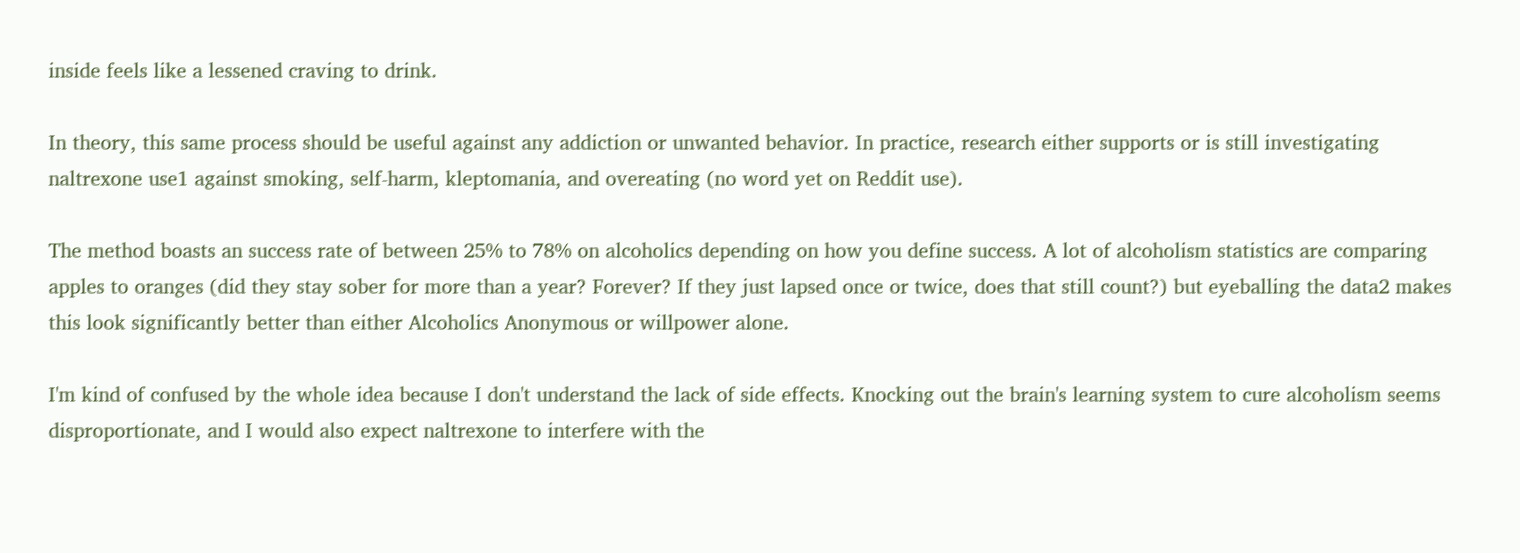inside feels like a lessened craving to drink.

In theory, this same process should be useful against any addiction or unwanted behavior. In practice, research either supports or is still investigating naltrexone use1 against smoking, self-harm, kleptomania, and overeating (no word yet on Reddit use).

The method boasts an success rate of between 25% to 78% on alcoholics depending on how you define success. A lot of alcoholism statistics are comparing apples to oranges (did they stay sober for more than a year? Forever? If they just lapsed once or twice, does that still count?) but eyeballing the data2 makes this look significantly better than either Alcoholics Anonymous or willpower alone.

I'm kind of confused by the whole idea because I don't understand the lack of side effects. Knocking out the brain's learning system to cure alcoholism seems disproportionate, and I would also expect naltrexone to interfere with the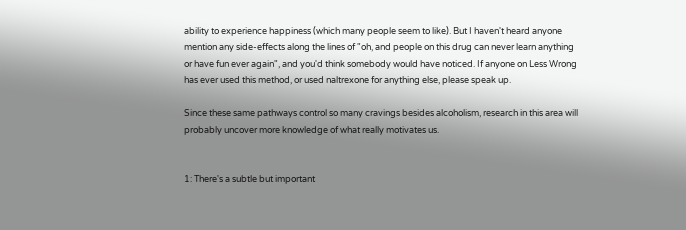ability to experience happiness (which many people seem to like). But I haven't heard anyone mention any side-effects along the lines of "oh, and people on this drug can never learn anything or have fun ever again", and you'd think somebody would have noticed. If anyone on Less Wrong has ever used this method, or used naltrexone for anything else, please speak up.

Since these same pathways control so many cravings besides alcoholism, research in this area will probably uncover more knowledge of what really motivates us.


1: There's a subtle but important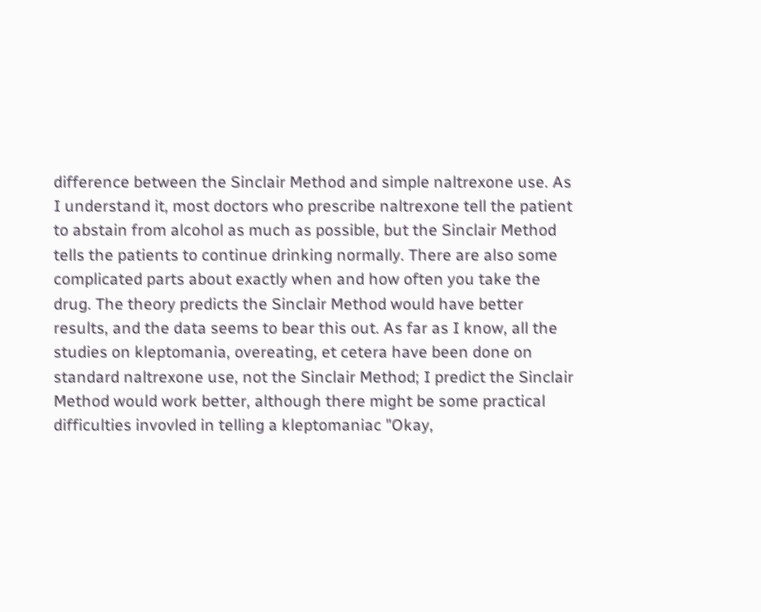difference between the Sinclair Method and simple naltrexone use. As I understand it, most doctors who prescribe naltrexone tell the patient to abstain from alcohol as much as possible, but the Sinclair Method tells the patients to continue drinking normally. There are also some complicated parts about exactly when and how often you take the drug. The theory predicts the Sinclair Method would have better results, and the data seems to bear this out. As far as I know, all the studies on kleptomania, overeating, et cetera have been done on standard naltrexone use, not the Sinclair Method; I predict the Sinclair Method would work better, although there might be some practical difficulties invovled in telling a kleptomaniac "Okay,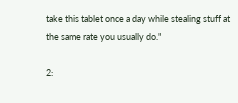take this tablet once a day while stealing stuff at the same rate you usually do."

2: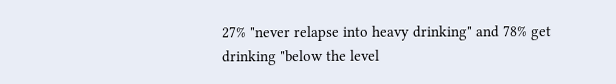27% "never relapse into heavy drinking" and 78% get drinking "below the level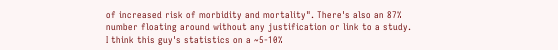of increased risk of morbidity and mortality". There's also an 87% number floating around without any justification or link to a study. I think this guy's statistics on a ~5-10%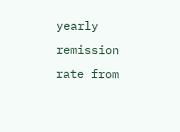yearly remission rate from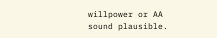willpower or AA sound plausible.